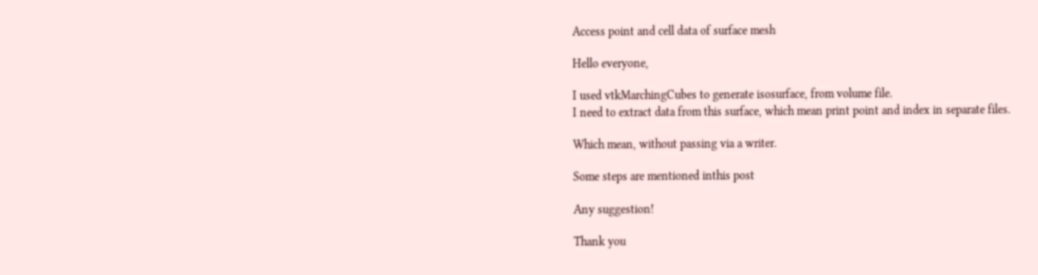Access point and cell data of surface mesh

Hello everyone,

I used vtkMarchingCubes to generate isosurface, from volume file.
I need to extract data from this surface, which mean print point and index in separate files.

Which mean, without passing via a writer.

Some steps are mentioned inthis post

Any suggestion!

Thank you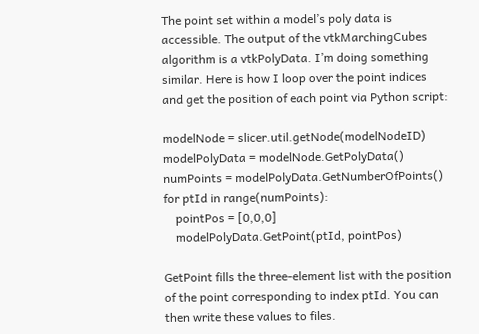The point set within a model’s poly data is accessible. The output of the vtkMarchingCubes algorithm is a vtkPolyData. I’m doing something similar. Here is how I loop over the point indices and get the position of each point via Python script:

modelNode = slicer.util.getNode(modelNodeID)
modelPolyData = modelNode.GetPolyData()
numPoints = modelPolyData.GetNumberOfPoints()
for ptId in range(numPoints):
    pointPos = [0,0,0]
    modelPolyData.GetPoint(ptId, pointPos)

GetPoint fills the three-element list with the position of the point corresponding to index ptId. You can then write these values to files.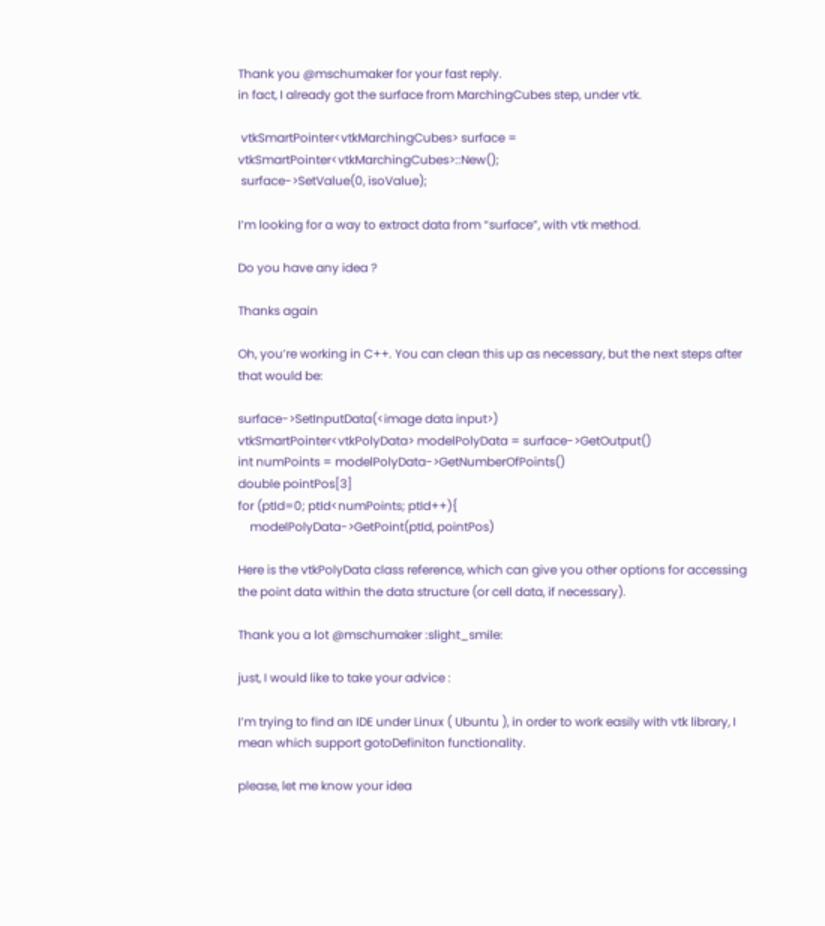Thank you @mschumaker for your fast reply.
in fact, I already got the surface from MarchingCubes step, under vtk.

 vtkSmartPointer<vtkMarchingCubes> surface = vtkSmartPointer<vtkMarchingCubes>::New();
 surface->SetValue(0, isoValue);

I’m looking for a way to extract data from “surface”, with vtk method.

Do you have any idea ?

Thanks again

Oh, you’re working in C++. You can clean this up as necessary, but the next steps after that would be:

surface->SetInputData(<image data input>)
vtkSmartPointer<vtkPolyData> modelPolyData = surface->GetOutput()
int numPoints = modelPolyData->GetNumberOfPoints()
double pointPos[3]
for (ptId=0; ptId<numPoints; ptId++){
    modelPolyData->GetPoint(ptId, pointPos)

Here is the vtkPolyData class reference, which can give you other options for accessing the point data within the data structure (or cell data, if necessary).

Thank you a lot @mschumaker :slight_smile:

just, I would like to take your advice :

I’m trying to find an IDE under Linux ( Ubuntu ), in order to work easily with vtk library, I mean which support gotoDefiniton functionality.

please, let me know your idea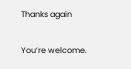Thanks again

You’re welcome.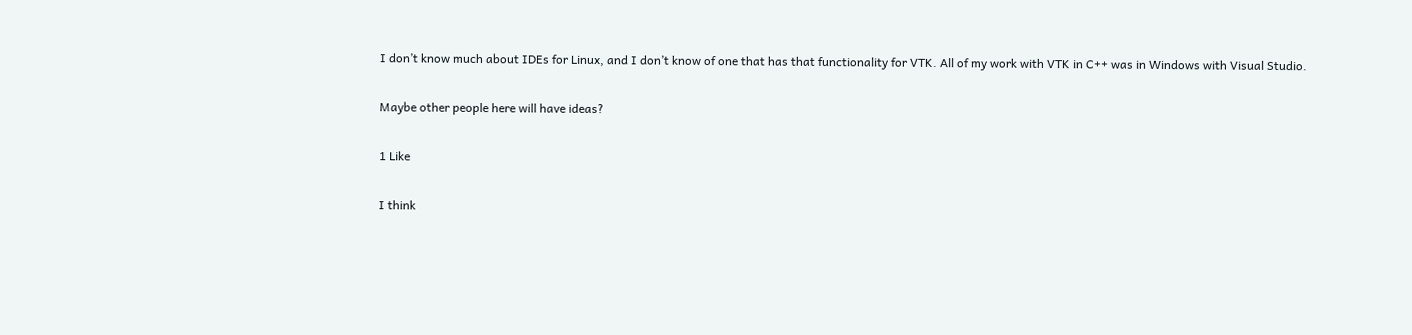I don’t know much about IDEs for Linux, and I don’t know of one that has that functionality for VTK. All of my work with VTK in C++ was in Windows with Visual Studio.

Maybe other people here will have ideas?

1 Like

I think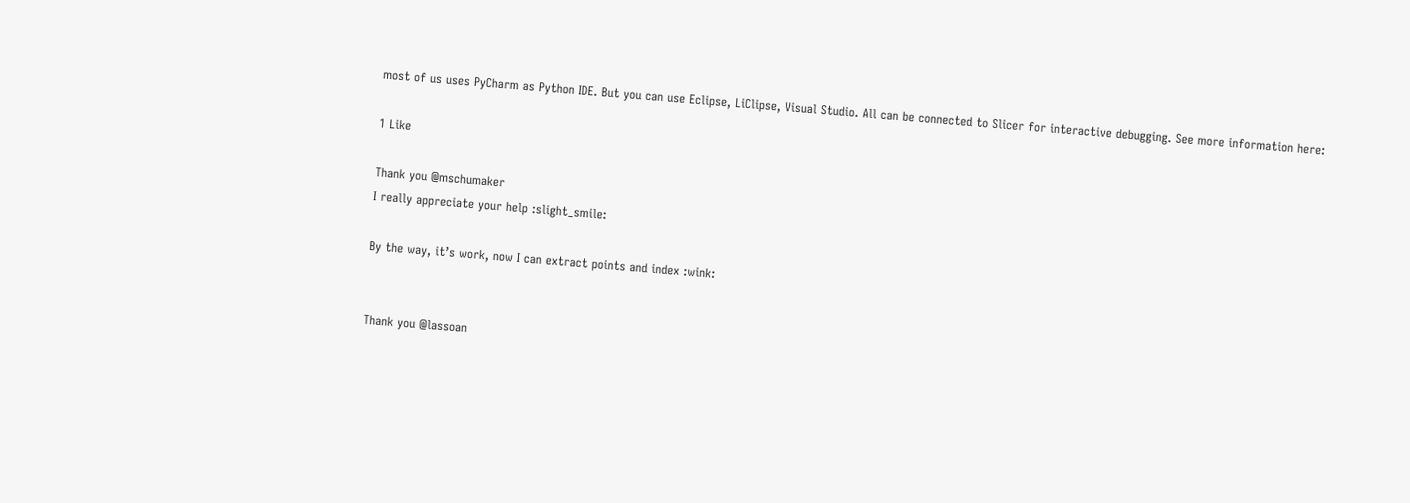most of us uses PyCharm as Python IDE. But you can use Eclipse, LiClipse, Visual Studio. All can be connected to Slicer for interactive debugging. See more information here:

1 Like

Thank you @mschumaker
I really appreciate your help :slight_smile:

By the way, it’s work, now I can extract points and index :wink:


Thank you @lassoan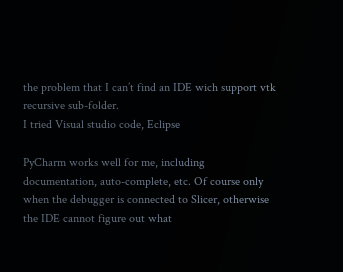the problem that I can’t find an IDE wich support vtk recursive sub-folder.
I tried Visual studio code, Eclipse

PyCharm works well for me, including documentation, auto-complete, etc. Of course only when the debugger is connected to Slicer, otherwise the IDE cannot figure out what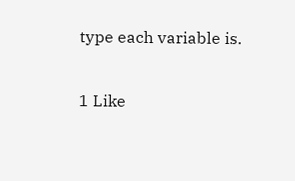type each variable is.

1 Like